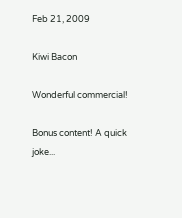Feb 21, 2009

Kiwi Bacon

Wonderful commercial!

Bonus content! A quick joke...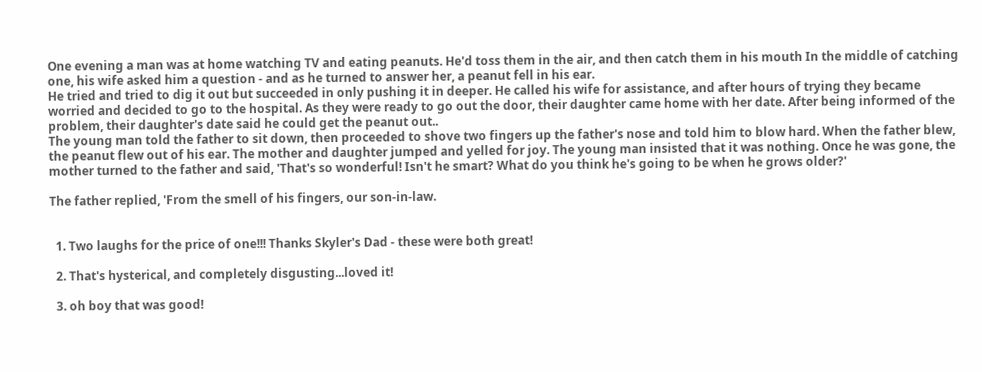One evening a man was at home watching TV and eating peanuts. He'd toss them in the air, and then catch them in his mouth In the middle of catching one, his wife asked him a question - and as he turned to answer her, a peanut fell in his ear.
He tried and tried to dig it out but succeeded in only pushing it in deeper. He called his wife for assistance, and after hours of trying they became worried and decided to go to the hospital. As they were ready to go out the door, their daughter came home with her date. After being informed of the problem, their daughter's date said he could get the peanut out..
The young man told the father to sit down, then proceeded to shove two fingers up the father's nose and told him to blow hard. When the father blew, the peanut flew out of his ear. The mother and daughter jumped and yelled for joy. The young man insisted that it was nothing. Once he was gone, the mother turned to the father and said, 'That's so wonderful! Isn't he smart? What do you think he's going to be when he grows older?'

The father replied, 'From the smell of his fingers, our son-in-law.


  1. Two laughs for the price of one!!! Thanks Skyler's Dad - these were both great!

  2. That's hysterical, and completely disgusting...loved it!

  3. oh boy that was good!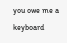you owe me a keyboard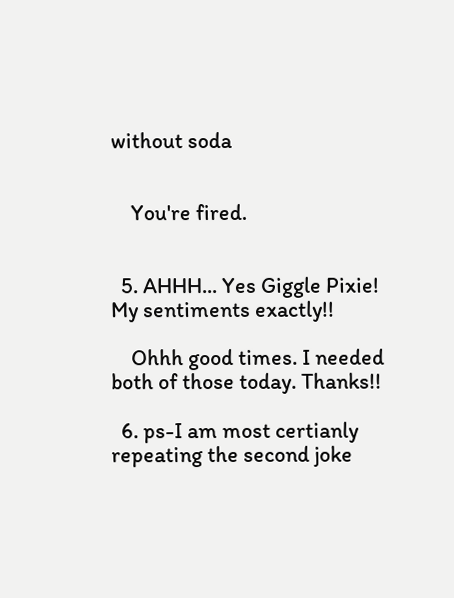without soda


    You're fired.


  5. AHHH... Yes Giggle Pixie! My sentiments exactly!!

    Ohhh good times. I needed both of those today. Thanks!!

  6. ps-I am most certianly repeating the second joke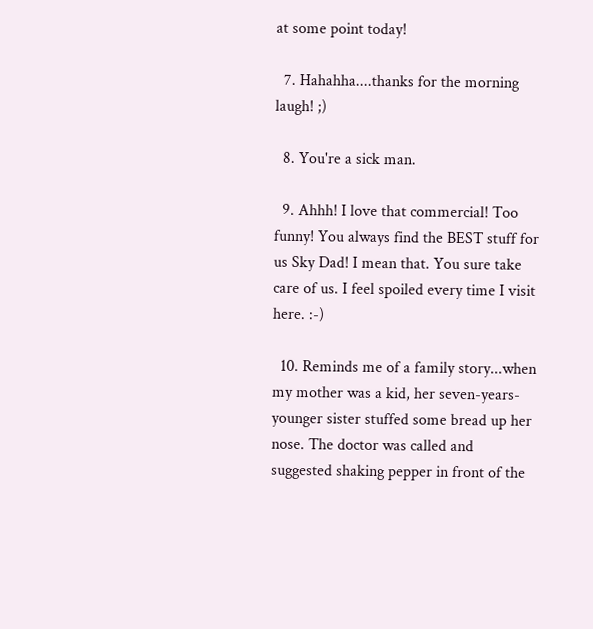at some point today!

  7. Hahahha....thanks for the morning laugh! ;)

  8. You're a sick man.

  9. Ahhh! I love that commercial! Too funny! You always find the BEST stuff for us Sky Dad! I mean that. You sure take care of us. I feel spoiled every time I visit here. :-)

  10. Reminds me of a family story...when my mother was a kid, her seven-years-younger sister stuffed some bread up her nose. The doctor was called and suggested shaking pepper in front of the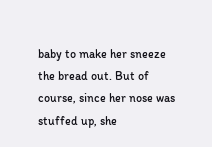baby to make her sneeze the bread out. But of course, since her nose was stuffed up, she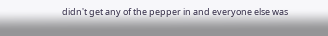didn't get any of the pepper in and everyone else was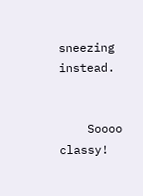sneezing instead.


    Soooo classy!